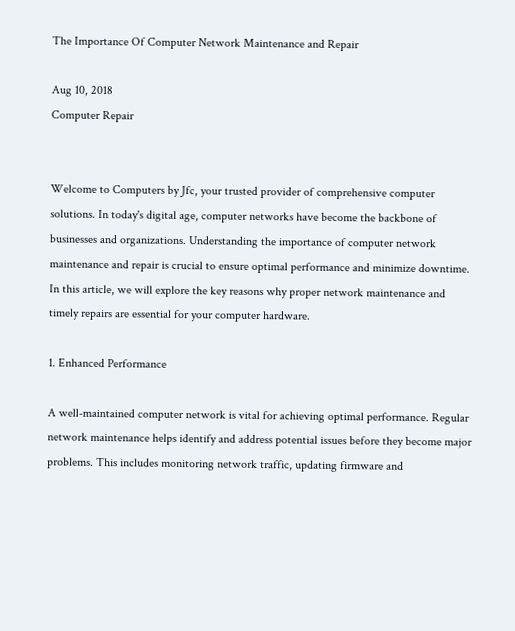The Importance Of Computer Network Maintenance and Repair

Aug 10, 2018
Computer Repair


Welcome to Computers by Jfc, your trusted provider of comprehensive computer solutions. In today's digital age, computer networks have become the backbone of businesses and organizations. Understanding the importance of computer network maintenance and repair is crucial to ensure optimal performance and minimize downtime. In this article, we will explore the key reasons why proper network maintenance and timely repairs are essential for your computer hardware.

1. Enhanced Performance

A well-maintained computer network is vital for achieving optimal performance. Regular network maintenance helps identify and address potential issues before they become major problems. This includes monitoring network traffic, updating firmware and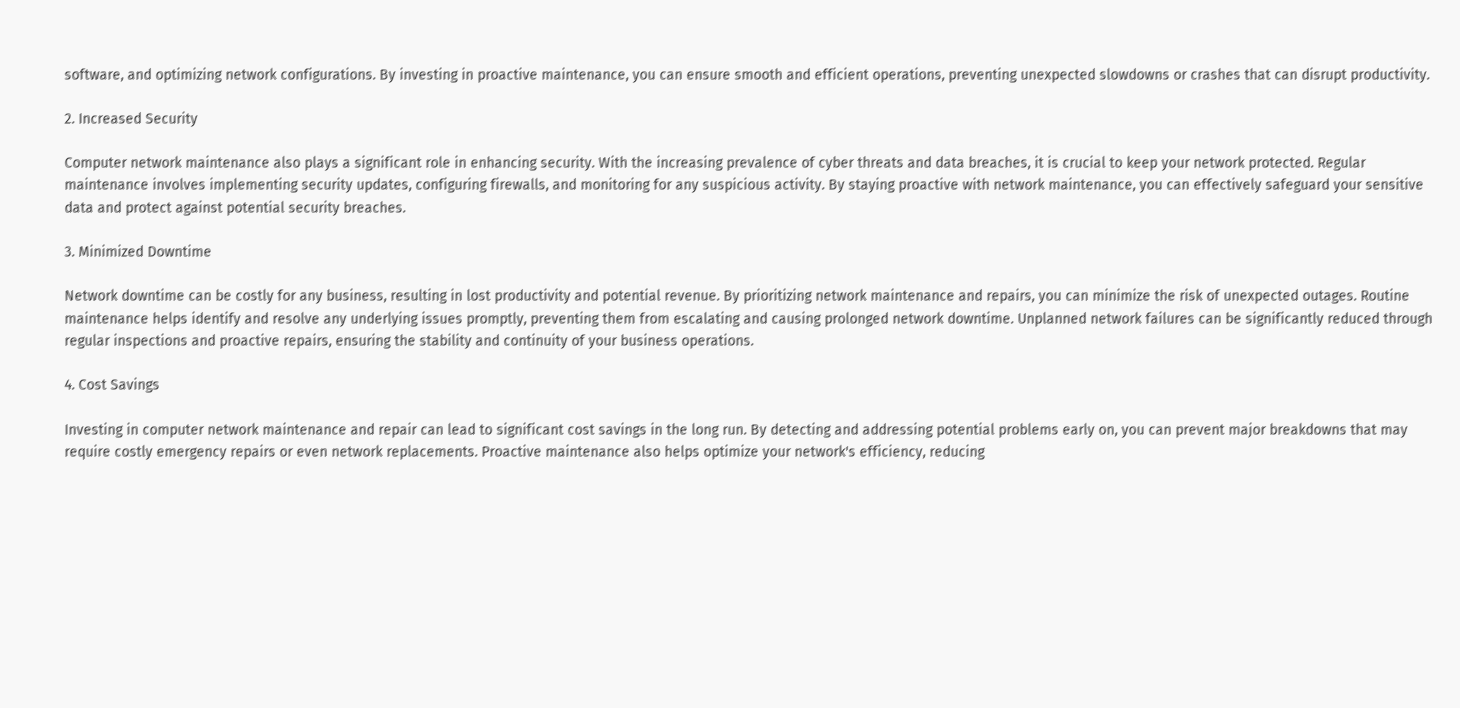software, and optimizing network configurations. By investing in proactive maintenance, you can ensure smooth and efficient operations, preventing unexpected slowdowns or crashes that can disrupt productivity.

2. Increased Security

Computer network maintenance also plays a significant role in enhancing security. With the increasing prevalence of cyber threats and data breaches, it is crucial to keep your network protected. Regular maintenance involves implementing security updates, configuring firewalls, and monitoring for any suspicious activity. By staying proactive with network maintenance, you can effectively safeguard your sensitive data and protect against potential security breaches.

3. Minimized Downtime

Network downtime can be costly for any business, resulting in lost productivity and potential revenue. By prioritizing network maintenance and repairs, you can minimize the risk of unexpected outages. Routine maintenance helps identify and resolve any underlying issues promptly, preventing them from escalating and causing prolonged network downtime. Unplanned network failures can be significantly reduced through regular inspections and proactive repairs, ensuring the stability and continuity of your business operations.

4. Cost Savings

Investing in computer network maintenance and repair can lead to significant cost savings in the long run. By detecting and addressing potential problems early on, you can prevent major breakdowns that may require costly emergency repairs or even network replacements. Proactive maintenance also helps optimize your network's efficiency, reducing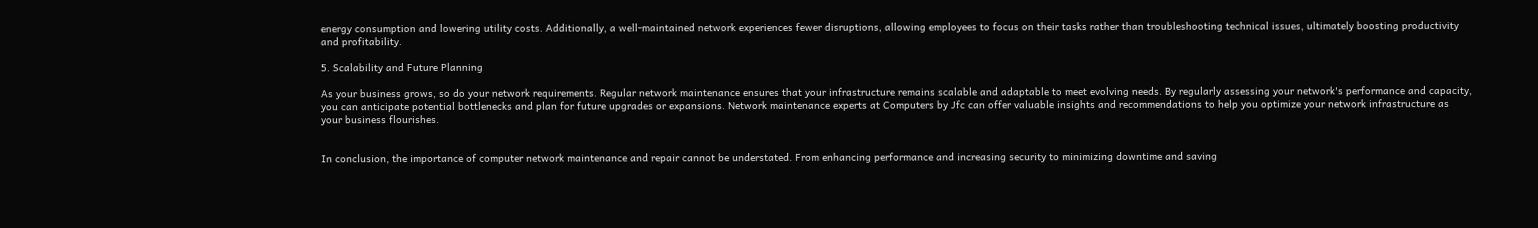energy consumption and lowering utility costs. Additionally, a well-maintained network experiences fewer disruptions, allowing employees to focus on their tasks rather than troubleshooting technical issues, ultimately boosting productivity and profitability.

5. Scalability and Future Planning

As your business grows, so do your network requirements. Regular network maintenance ensures that your infrastructure remains scalable and adaptable to meet evolving needs. By regularly assessing your network's performance and capacity, you can anticipate potential bottlenecks and plan for future upgrades or expansions. Network maintenance experts at Computers by Jfc can offer valuable insights and recommendations to help you optimize your network infrastructure as your business flourishes.


In conclusion, the importance of computer network maintenance and repair cannot be understated. From enhancing performance and increasing security to minimizing downtime and saving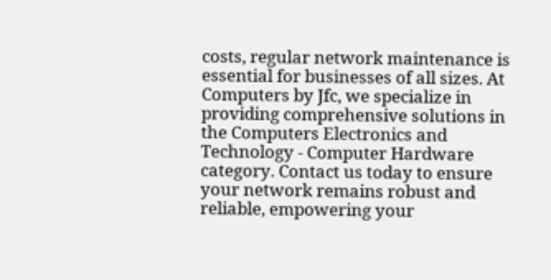costs, regular network maintenance is essential for businesses of all sizes. At Computers by Jfc, we specialize in providing comprehensive solutions in the Computers Electronics and Technology - Computer Hardware category. Contact us today to ensure your network remains robust and reliable, empowering your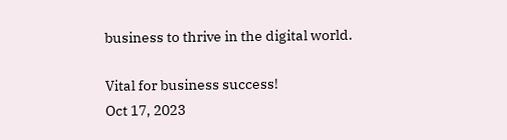business to thrive in the digital world.

Vital for business success!
Oct 17, 2023